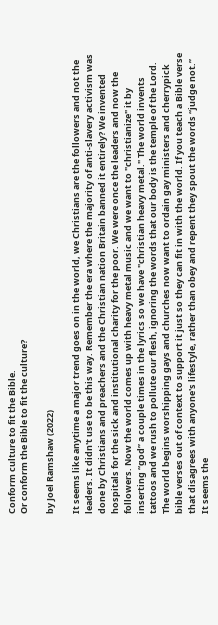Conform culture to fit the Bible.
Or conform the Bible to fit the culture?

by Joel Ramshaw (2022)

It seems like anytime a major trend goes on in the world, we Christians are the followers and not the leaders. It didn't use to be this way. Remember the era where the majority of anti-slavery activism was done by Christians and preachers and the Christian nation Britain banned it entirely? We invented hospitals for the sick and institutional charity for the poor. We were once the leaders and now the followers. Now the world comes up with heavy metal music and we want to "christianize" it by inserting “god” a couple times in the lyrics so we have "christian heavy metal." The world invents tattoos and we rush to pollute our flesh, ignoring the words that our body is the temple of the Lord. The world begins worshipping gays and churches now want to ordain gay ministers and cherrypick bible verses out of context to support it just so they can fit in with the world. If you teach a Bible verse that disagrees with anyone's lifestyle, rather than obey and repent they spout the words “judge not.” It seems the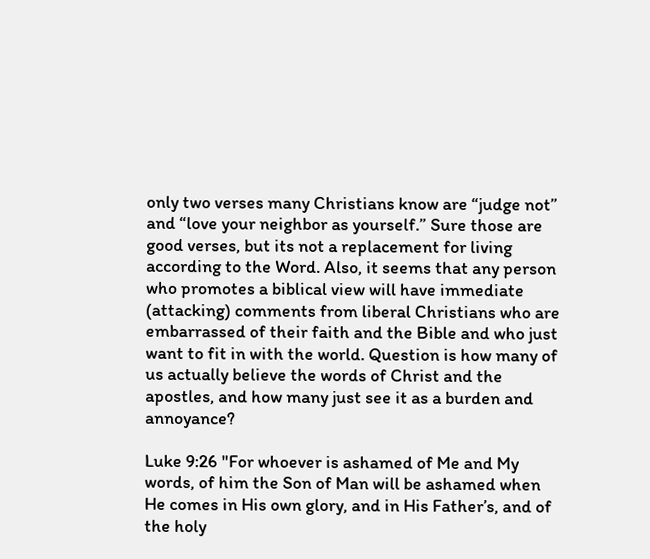only two verses many Christians know are “judge not” and “love your neighbor as yourself.” Sure those are good verses, but its not a replacement for living according to the Word. Also, it seems that any person who promotes a biblical view will have immediate (attacking) comments from liberal Christians who are embarrassed of their faith and the Bible and who just want to fit in with the world. Question is how many of us actually believe the words of Christ and the apostles, and how many just see it as a burden and annoyance?

Luke 9:26 "For whoever is ashamed of Me and My words, of him the Son of Man will be ashamed when He comes in His own glory, and in His Father’s, and of the holy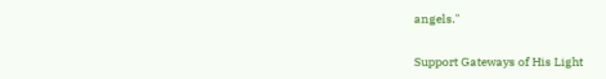angels."

Support Gateways of His Light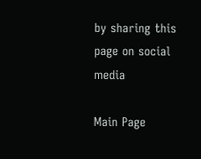by sharing this page on social media

Main Page